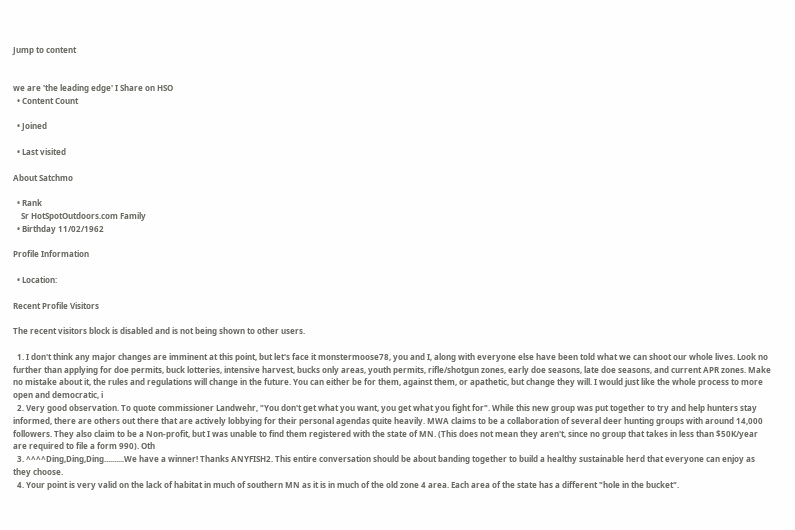Jump to content


we are 'the leading edge' I Share on HSO
  • Content Count

  • Joined

  • Last visited

About Satchmo

  • Rank
    Sr HotSpotOutdoors.com Family
  • Birthday 11/02/1962

Profile Information

  • Location:

Recent Profile Visitors

The recent visitors block is disabled and is not being shown to other users.

  1. I don't think any major changes are imminent at this point, but let's face it monstermoose78, you and I, along with everyone else have been told what we can shoot our whole lives. Look no further than applying for doe permits, buck lotteries, intensive harvest, bucks only areas, youth permits, rifle/shotgun zones, early doe seasons, late doe seasons, and current APR zones. Make no mistake about it, the rules and regulations will change in the future. You can either be for them, against them, or apathetic, but change they will. I would just like the whole process to more open and democratic, i
  2. Very good observation. To quote commissioner Landwehr, "You don't get what you want, you get what you fight for". While this new group was put together to try and help hunters stay informed, there are others out there that are actively lobbying for their personal agendas quite heavily. MWA claims to be a collaboration of several deer hunting groups with around 14,000 followers. They also claim to be a Non-profit, but I was unable to find them registered with the state of MN. (This does not mean they aren't, since no group that takes in less than $50K/year are required to file a form 990). Oth
  3. ^^^^Ding,Ding,Ding..........We have a winner! Thanks ANYFISH2. This entire conversation should be about banding together to build a healthy sustainable herd that everyone can enjoy as they choose.
  4. Your point is very valid on the lack of habitat in much of southern MN as it is in much of the old zone 4 area. Each area of the state has a different "hole in the bucket".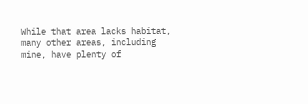While that area lacks habitat, many other areas, including mine, have plenty of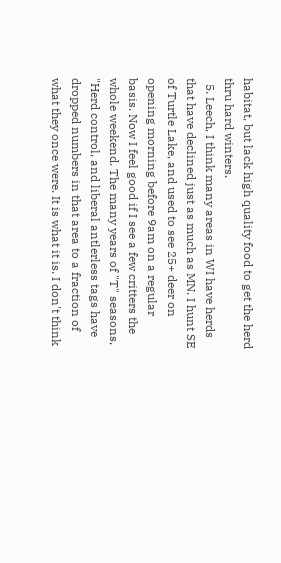habitat, but lack high quality food to get the herd thru hard winters.
  5. Leech, I think many areas in WI have herds that have declined just as much as MN. I hunt SE of Turtle Lake, and used to see 25+ deer on opening morning before 9am on a regular basis. Now I feel good if I see a few critters the whole weekend. The many years of "T" seasons, "Herd control, and liberal antlerless tags have dropped numbers in that area to a fraction of what they once were. It is what it is. I don't think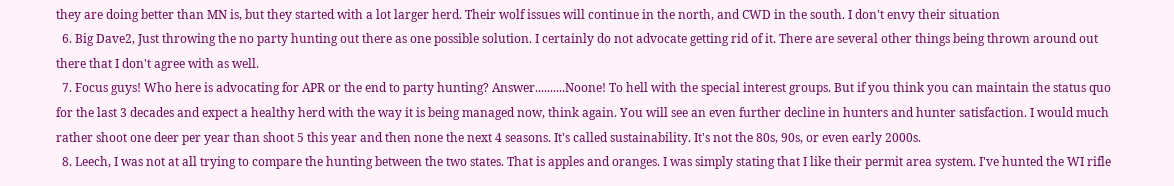they are doing better than MN is, but they started with a lot larger herd. Their wolf issues will continue in the north, and CWD in the south. I don't envy their situation
  6. Big Dave2, Just throwing the no party hunting out there as one possible solution. I certainly do not advocate getting rid of it. There are several other things being thrown around out there that I don't agree with as well.
  7. Focus guys! Who here is advocating for APR or the end to party hunting? Answer..........Noone! To hell with the special interest groups. But if you think you can maintain the status quo for the last 3 decades and expect a healthy herd with the way it is being managed now, think again. You will see an even further decline in hunters and hunter satisfaction. I would much rather shoot one deer per year than shoot 5 this year and then none the next 4 seasons. It's called sustainability. It's not the 80s, 90s, or even early 2000s.
  8. Leech, I was not at all trying to compare the hunting between the two states. That is apples and oranges. I was simply stating that I like their permit area system. I've hunted the WI rifle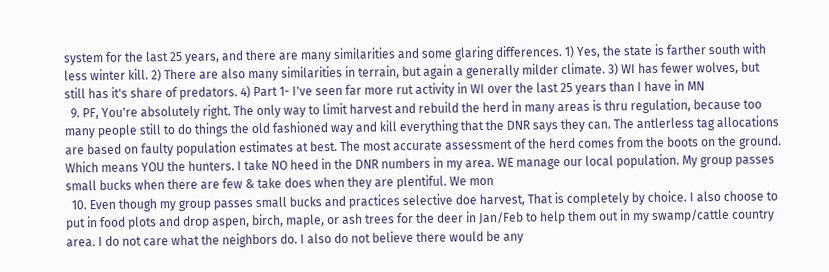system for the last 25 years, and there are many similarities and some glaring differences. 1) Yes, the state is farther south with less winter kill. 2) There are also many similarities in terrain, but again a generally milder climate. 3) WI has fewer wolves, but still has it's share of predators. 4) Part 1- I've seen far more rut activity in WI over the last 25 years than I have in MN
  9. PF, You're absolutely right. The only way to limit harvest and rebuild the herd in many areas is thru regulation, because too many people still to do things the old fashioned way and kill everything that the DNR says they can. The antlerless tag allocations are based on faulty population estimates at best. The most accurate assessment of the herd comes from the boots on the ground. Which means YOU the hunters. I take NO heed in the DNR numbers in my area. WE manage our local population. My group passes small bucks when there are few & take does when they are plentiful. We mon
  10. Even though my group passes small bucks and practices selective doe harvest, That is completely by choice. I also choose to put in food plots and drop aspen, birch, maple, or ash trees for the deer in Jan/Feb to help them out in my swamp/cattle country area. I do not care what the neighbors do. I also do not believe there would be any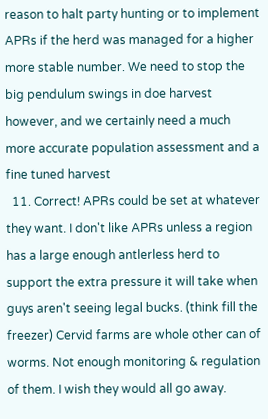reason to halt party hunting or to implement APRs if the herd was managed for a higher more stable number. We need to stop the big pendulum swings in doe harvest however, and we certainly need a much more accurate population assessment and a fine tuned harvest
  11. Correct! APRs could be set at whatever they want. I don't like APRs unless a region has a large enough antlerless herd to support the extra pressure it will take when guys aren't seeing legal bucks. (think fill the freezer) Cervid farms are whole other can of worms. Not enough monitoring & regulation of them. I wish they would all go away.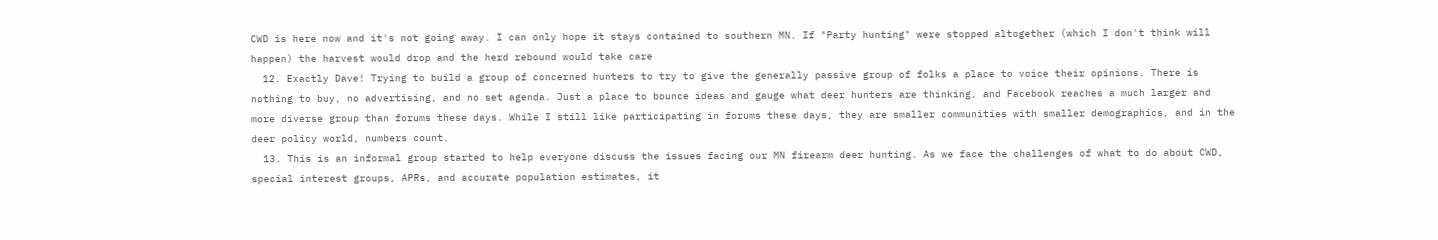CWD is here now and it's not going away. I can only hope it stays contained to southern MN. If "Party hunting" were stopped altogether (which I don't think will happen) the harvest would drop and the herd rebound would take care
  12. Exactly Dave! Trying to build a group of concerned hunters to try to give the generally passive group of folks a place to voice their opinions. There is nothing to buy, no advertising, and no set agenda. Just a place to bounce ideas and gauge what deer hunters are thinking, and Facebook reaches a much larger and more diverse group than forums these days. While I still like participating in forums these days, they are smaller communities with smaller demographics, and in the deer policy world, numbers count.
  13. This is an informal group started to help everyone discuss the issues facing our MN firearm deer hunting. As we face the challenges of what to do about CWD, special interest groups, APRs, and accurate population estimates, it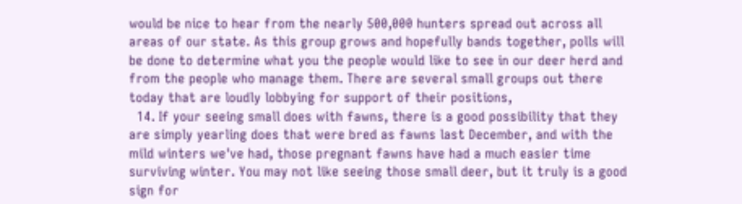would be nice to hear from the nearly 500,000 hunters spread out across all areas of our state. As this group grows and hopefully bands together, polls will be done to determine what you the people would like to see in our deer herd and from the people who manage them. There are several small groups out there today that are loudly lobbying for support of their positions,
  14. If your seeing small does with fawns, there is a good possibility that they are simply yearling does that were bred as fawns last December, and with the mild winters we've had, those pregnant fawns have had a much easier time surviving winter. You may not like seeing those small deer, but it truly is a good sign for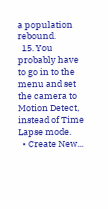a population rebound.
  15. You probably have to go in to the menu and set the camera to Motion Detect, instead of Time Lapse mode.
  • Create New...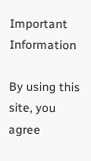Important Information

By using this site, you agree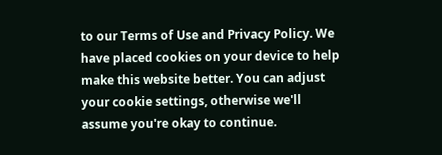to our Terms of Use and Privacy Policy. We have placed cookies on your device to help make this website better. You can adjust your cookie settings, otherwise we'll assume you're okay to continue.